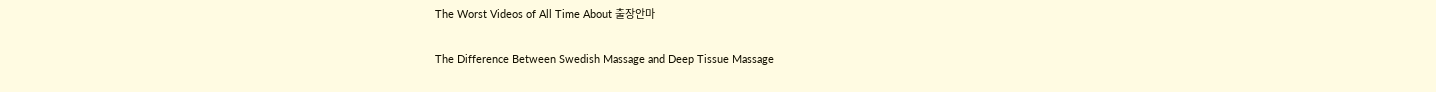The Worst Videos of All Time About 출장안마

The Difference Between Swedish Massage and Deep Tissue Massage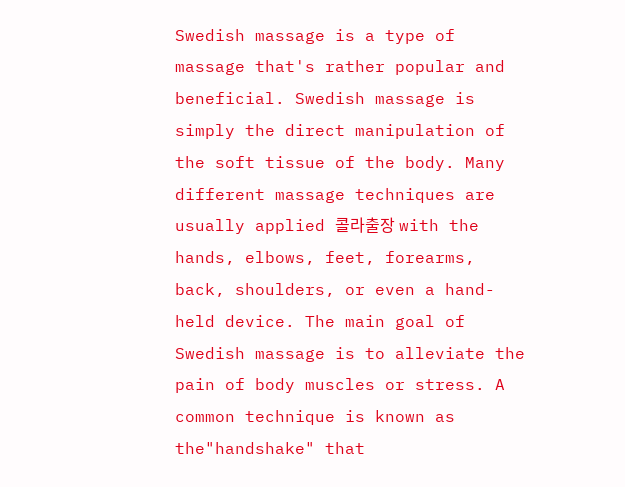Swedish massage is a type of massage that's rather popular and beneficial. Swedish massage is simply the direct manipulation of the soft tissue of the body. Many different massage techniques are usually applied 콜라출장 with the hands, elbows, feet, forearms, back, shoulders, or even a hand-held device. The main goal of Swedish massage is to alleviate the pain of body muscles or stress. A common technique is known as the"handshake" that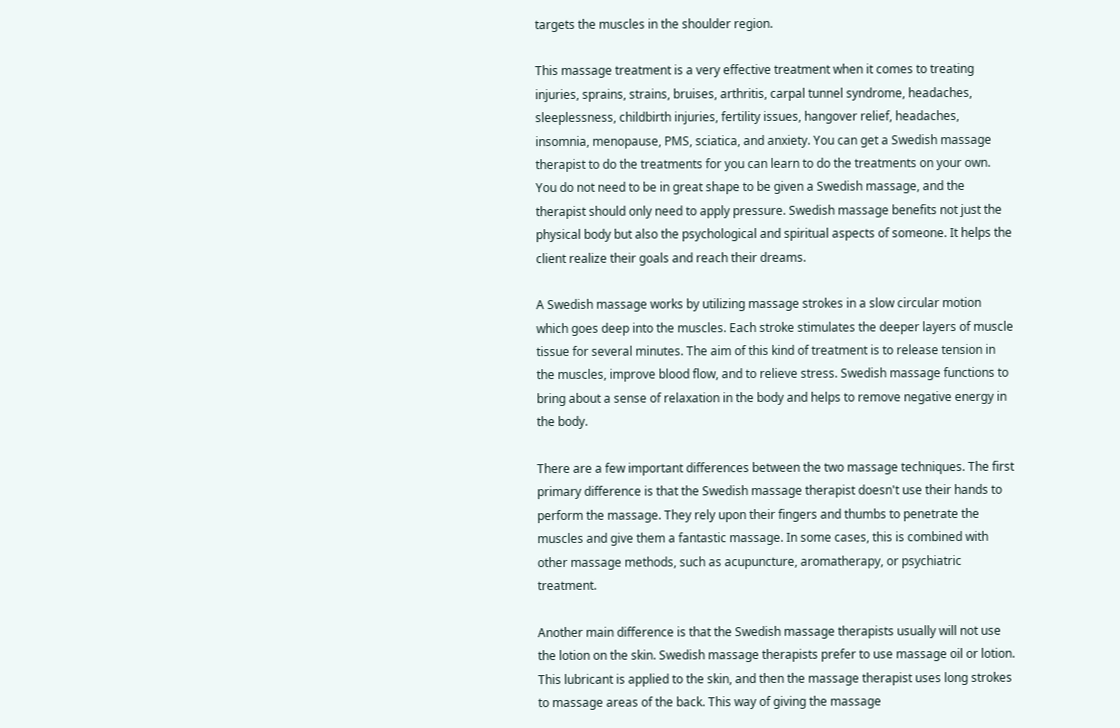targets the muscles in the shoulder region.

This massage treatment is a very effective treatment when it comes to treating injuries, sprains, strains, bruises, arthritis, carpal tunnel syndrome, headaches, sleeplessness, childbirth injuries, fertility issues, hangover relief, headaches, insomnia, menopause, PMS, sciatica, and anxiety. You can get a Swedish massage therapist to do the treatments for you can learn to do the treatments on your own. You do not need to be in great shape to be given a Swedish massage, and the therapist should only need to apply pressure. Swedish massage benefits not just the physical body but also the psychological and spiritual aspects of someone. It helps the client realize their goals and reach their dreams.

A Swedish massage works by utilizing massage strokes in a slow circular motion which goes deep into the muscles. Each stroke stimulates the deeper layers of muscle tissue for several minutes. The aim of this kind of treatment is to release tension in the muscles, improve blood flow, and to relieve stress. Swedish massage functions to bring about a sense of relaxation in the body and helps to remove negative energy in the body.

There are a few important differences between the two massage techniques. The first primary difference is that the Swedish massage therapist doesn't use their hands to perform the massage. They rely upon their fingers and thumbs to penetrate the muscles and give them a fantastic massage. In some cases, this is combined with other massage methods, such as acupuncture, aromatherapy, or psychiatric treatment.

Another main difference is that the Swedish massage therapists usually will not use the lotion on the skin. Swedish massage therapists prefer to use massage oil or lotion. This lubricant is applied to the skin, and then the massage therapist uses long strokes to massage areas of the back. This way of giving the massage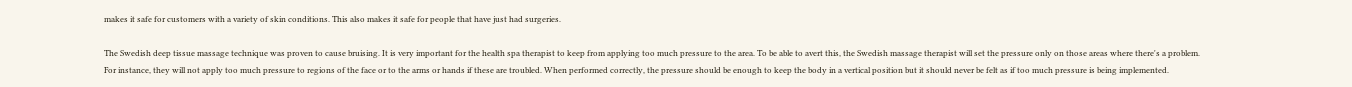makes it safe for customers with a variety of skin conditions. This also makes it safe for people that have just had surgeries.

The Swedish deep tissue massage technique was proven to cause bruising. It is very important for the health spa therapist to keep from applying too much pressure to the area. To be able to avert this, the Swedish massage therapist will set the pressure only on those areas where there's a problem. For instance, they will not apply too much pressure to regions of the face or to the arms or hands if these are troubled. When performed correctly, the pressure should be enough to keep the body in a vertical position but it should never be felt as if too much pressure is being implemented.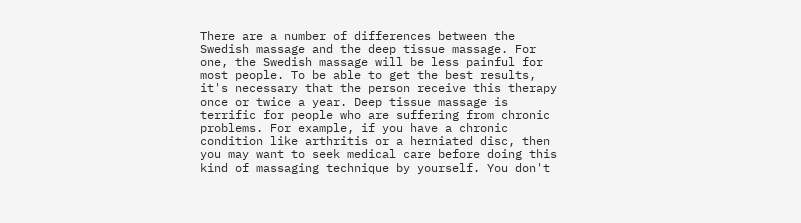There are a number of differences between the Swedish massage and the deep tissue massage. For one, the Swedish massage will be less painful for most people. To be able to get the best results, it's necessary that the person receive this therapy once or twice a year. Deep tissue massage is terrific for people who are suffering from chronic problems. For example, if you have a chronic condition like arthritis or a herniated disc, then you may want to seek medical care before doing this kind of massaging technique by yourself. You don't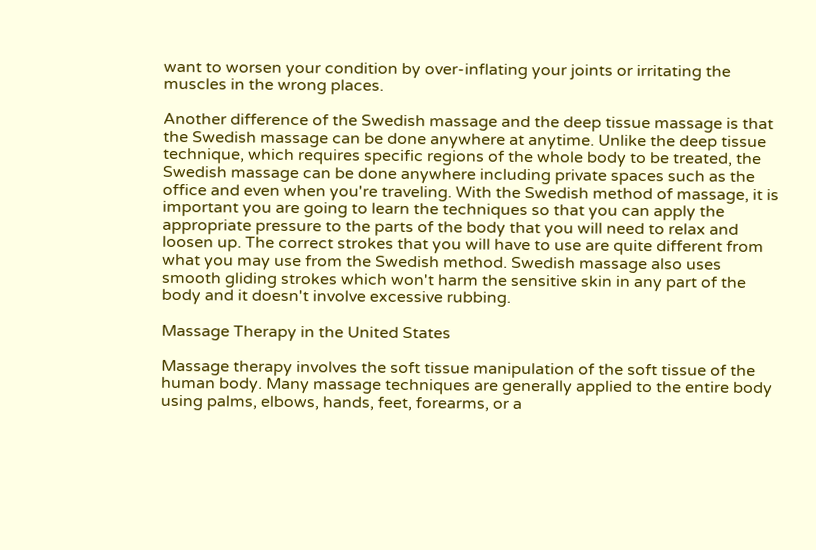want to worsen your condition by over-inflating your joints or irritating the muscles in the wrong places.

Another difference of the Swedish massage and the deep tissue massage is that the Swedish massage can be done anywhere at anytime. Unlike the deep tissue technique, which requires specific regions of the whole body to be treated, the Swedish massage can be done anywhere including private spaces such as the office and even when you're traveling. With the Swedish method of massage, it is important you are going to learn the techniques so that you can apply the appropriate pressure to the parts of the body that you will need to relax and loosen up. The correct strokes that you will have to use are quite different from what you may use from the Swedish method. Swedish massage also uses smooth gliding strokes which won't harm the sensitive skin in any part of the body and it doesn't involve excessive rubbing.

Massage Therapy in the United States

Massage therapy involves the soft tissue manipulation of the soft tissue of the human body. Many massage techniques are generally applied to the entire body using palms, elbows, hands, feet, forearms, or a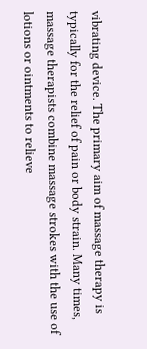vibrating device. The primary aim of massage therapy is typically for the relief of pain or body strain. Many times, massage therapists combine massage strokes with the use of lotions or ointments to relieve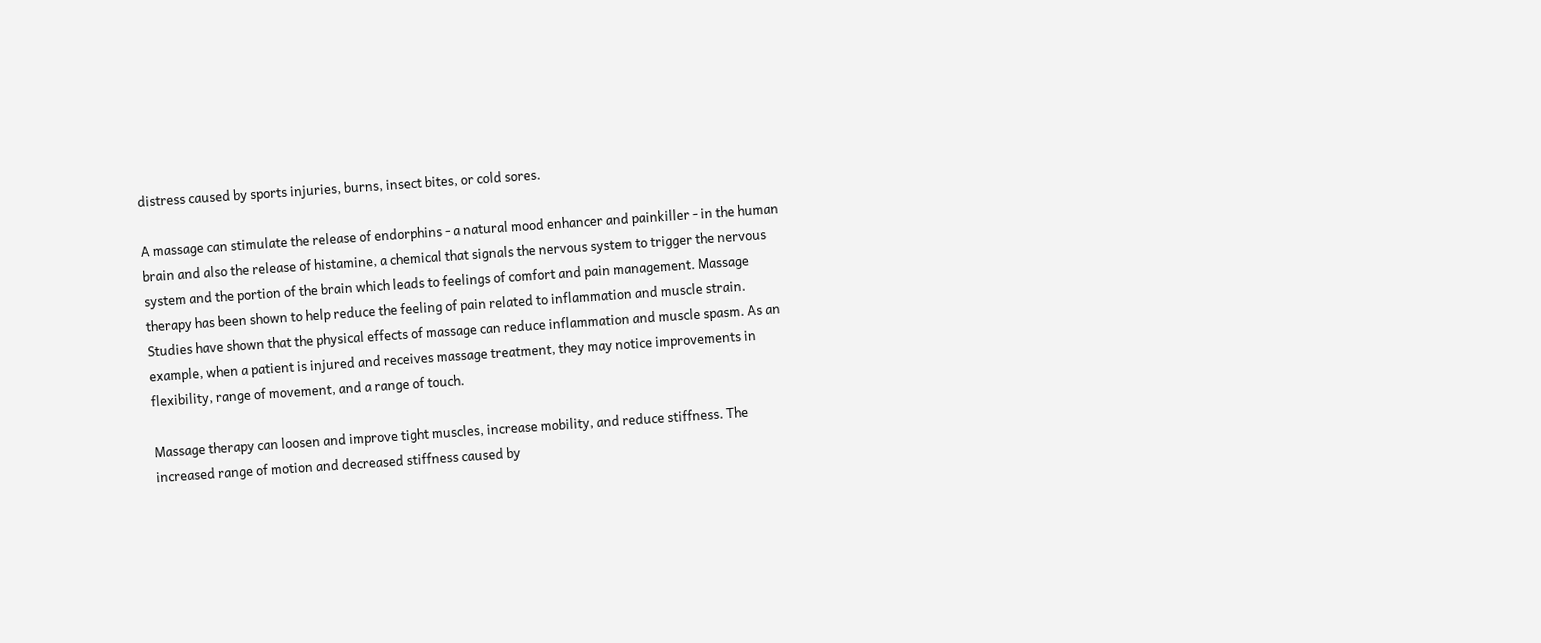distress caused by sports injuries, burns, insect bites, or cold sores.

A massage can stimulate the release of endorphins - a natural mood enhancer and painkiller - in the human brain and also the release of histamine, a chemical that signals the nervous system to trigger the nervous system and the portion of the brain which leads to feelings of comfort and pain management. Massage therapy has been shown to help reduce the feeling of pain related to inflammation and muscle strain. Studies have shown that the physical effects of massage can reduce inflammation and muscle spasm. As an example, when a patient is injured and receives massage treatment, they may notice improvements in flexibility, range of movement, and a range of touch.

Massage therapy can loosen and improve tight muscles, increase mobility, and reduce stiffness. The increased range of motion and decreased stiffness caused by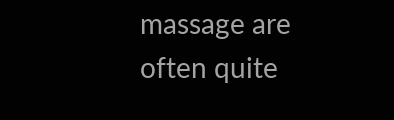massage are often quite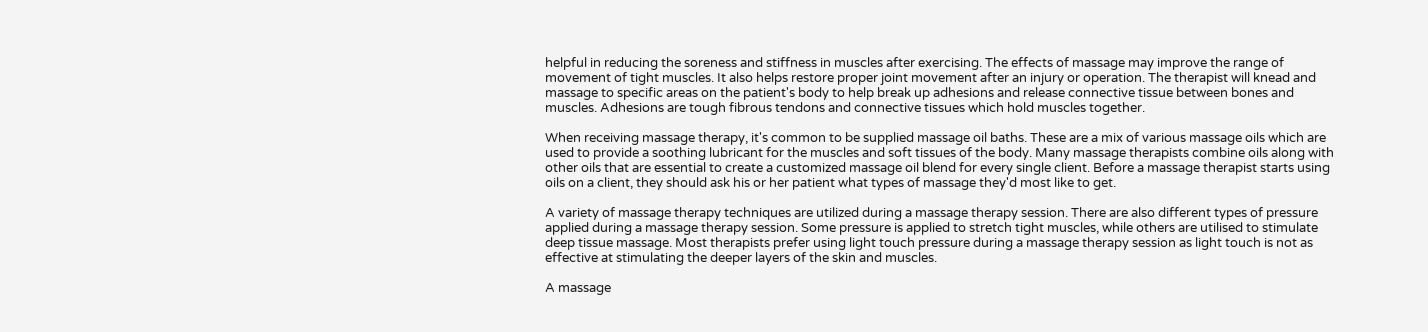helpful in reducing the soreness and stiffness in muscles after exercising. The effects of massage may improve the range of movement of tight muscles. It also helps restore proper joint movement after an injury or operation. The therapist will knead and massage to specific areas on the patient's body to help break up adhesions and release connective tissue between bones and muscles. Adhesions are tough fibrous tendons and connective tissues which hold muscles together.

When receiving massage therapy, it's common to be supplied massage oil baths. These are a mix of various massage oils which are used to provide a soothing lubricant for the muscles and soft tissues of the body. Many massage therapists combine oils along with other oils that are essential to create a customized massage oil blend for every single client. Before a massage therapist starts using oils on a client, they should ask his or her patient what types of massage they'd most like to get.

A variety of massage therapy techniques are utilized during a massage therapy session. There are also different types of pressure applied during a massage therapy session. Some pressure is applied to stretch tight muscles, while others are utilised to stimulate deep tissue massage. Most therapists prefer using light touch pressure during a massage therapy session as light touch is not as effective at stimulating the deeper layers of the skin and muscles.

A massage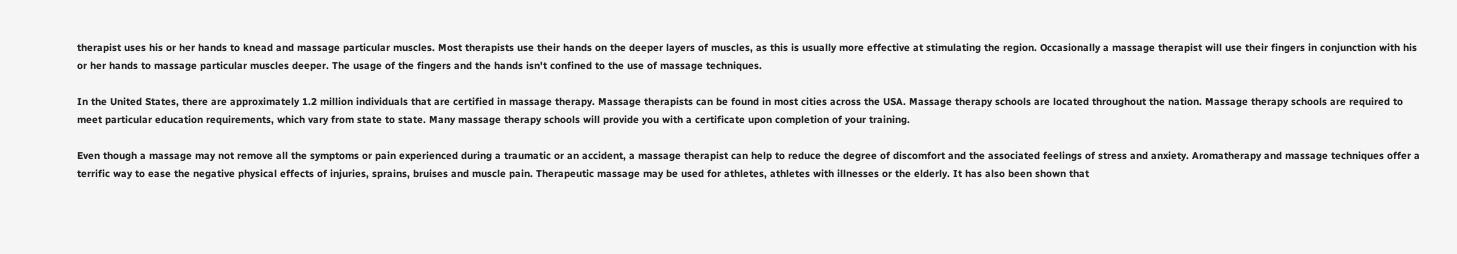therapist uses his or her hands to knead and massage particular muscles. Most therapists use their hands on the deeper layers of muscles, as this is usually more effective at stimulating the region. Occasionally a massage therapist will use their fingers in conjunction with his or her hands to massage particular muscles deeper. The usage of the fingers and the hands isn't confined to the use of massage techniques.

In the United States, there are approximately 1.2 million individuals that are certified in massage therapy. Massage therapists can be found in most cities across the USA. Massage therapy schools are located throughout the nation. Massage therapy schools are required to meet particular education requirements, which vary from state to state. Many massage therapy schools will provide you with a certificate upon completion of your training.

Even though a massage may not remove all the symptoms or pain experienced during a traumatic or an accident, a massage therapist can help to reduce the degree of discomfort and the associated feelings of stress and anxiety. Aromatherapy and massage techniques offer a terrific way to ease the negative physical effects of injuries, sprains, bruises and muscle pain. Therapeutic massage may be used for athletes, athletes with illnesses or the elderly. It has also been shown that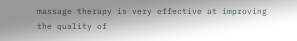massage therapy is very effective at improving the quality of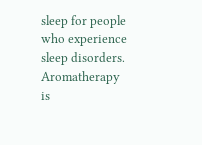sleep for people who experience sleep disorders. Aromatherapy is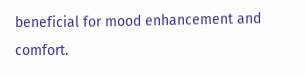beneficial for mood enhancement and comfort.